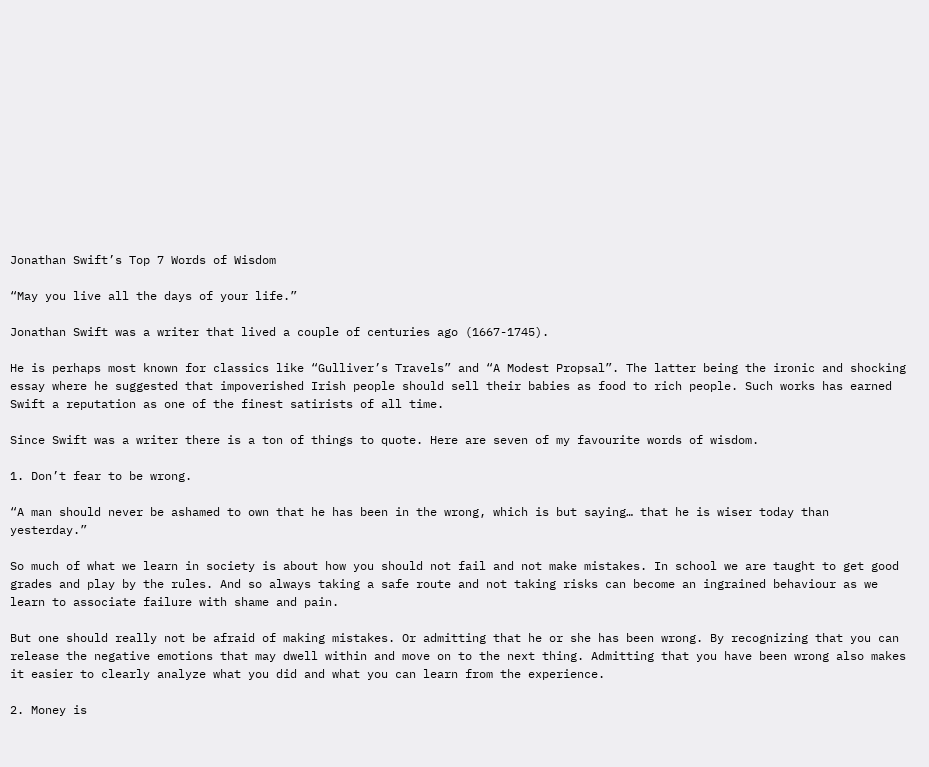Jonathan Swift’s Top 7 Words of Wisdom

“May you live all the days of your life.”

Jonathan Swift was a writer that lived a couple of centuries ago (1667-1745).

He is perhaps most known for classics like “Gulliver’s Travels” and “A Modest Propsal”. The latter being the ironic and shocking essay where he suggested that impoverished Irish people should sell their babies as food to rich people. Such works has earned Swift a reputation as one of the finest satirists of all time.

Since Swift was a writer there is a ton of things to quote. Here are seven of my favourite words of wisdom.

1. Don’t fear to be wrong.

“A man should never be ashamed to own that he has been in the wrong, which is but saying… that he is wiser today than yesterday.”

So much of what we learn in society is about how you should not fail and not make mistakes. In school we are taught to get good grades and play by the rules. And so always taking a safe route and not taking risks can become an ingrained behaviour as we learn to associate failure with shame and pain.

But one should really not be afraid of making mistakes. Or admitting that he or she has been wrong. By recognizing that you can release the negative emotions that may dwell within and move on to the next thing. Admitting that you have been wrong also makes it easier to clearly analyze what you did and what you can learn from the experience.

2. Money is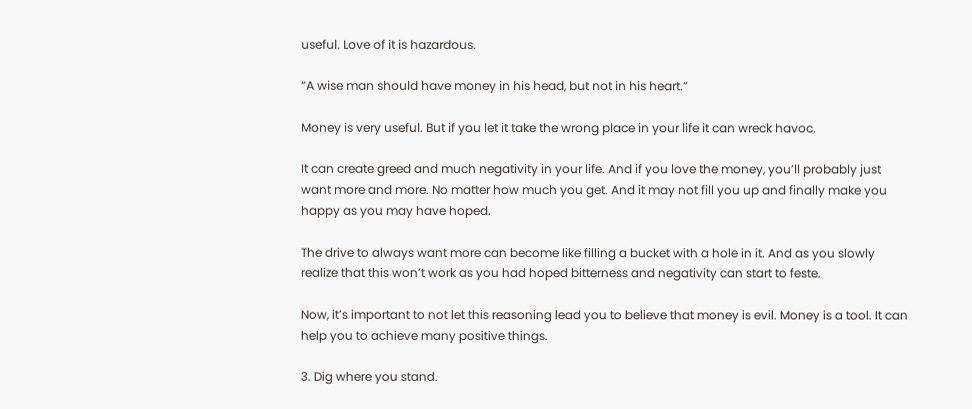useful. Love of it is hazardous.

“A wise man should have money in his head, but not in his heart.”

Money is very useful. But if you let it take the wrong place in your life it can wreck havoc.

It can create greed and much negativity in your life. And if you love the money, you’ll probably just want more and more. No matter how much you get. And it may not fill you up and finally make you happy as you may have hoped.

The drive to always want more can become like filling a bucket with a hole in it. And as you slowly realize that this won’t work as you had hoped bitterness and negativity can start to feste.

Now, it’s important to not let this reasoning lead you to believe that money is evil. Money is a tool. It can help you to achieve many positive things.

3. Dig where you stand.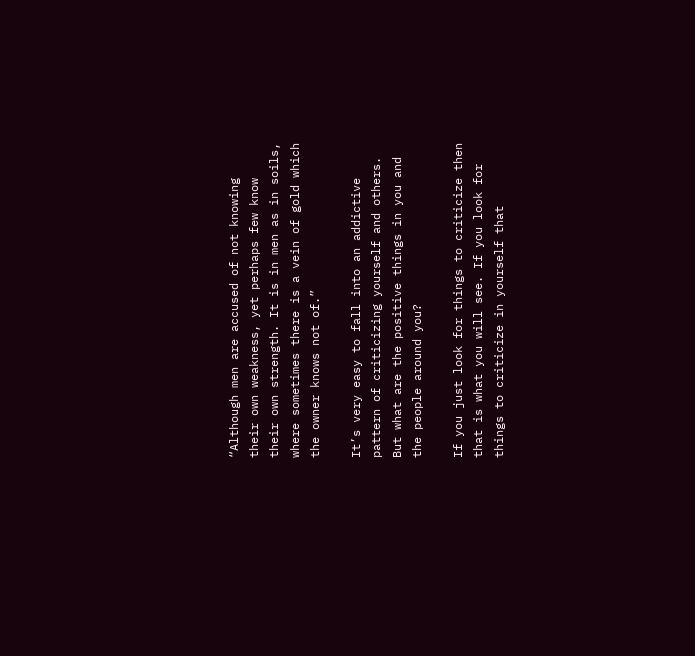“Although men are accused of not knowing their own weakness, yet perhaps few know their own strength. It is in men as in soils, where sometimes there is a vein of gold which the owner knows not of.”

It’s very easy to fall into an addictive pattern of criticizing yourself and others. But what are the positive things in you and the people around you?

If you just look for things to criticize then that is what you will see. If you look for things to criticize in yourself that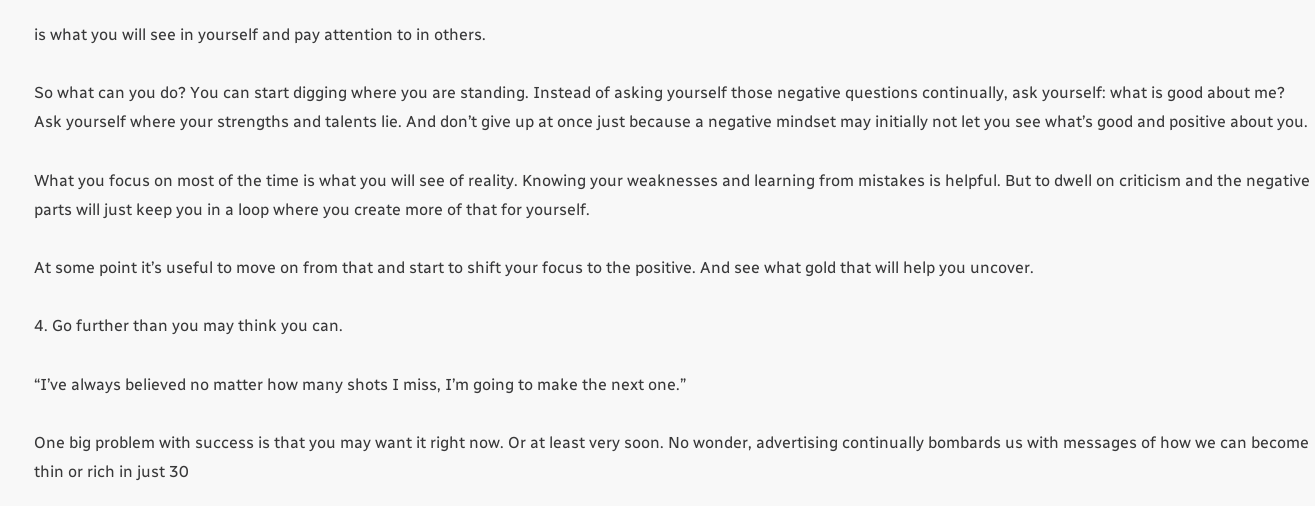is what you will see in yourself and pay attention to in others.

So what can you do? You can start digging where you are standing. Instead of asking yourself those negative questions continually, ask yourself: what is good about me? Ask yourself where your strengths and talents lie. And don’t give up at once just because a negative mindset may initially not let you see what’s good and positive about you.

What you focus on most of the time is what you will see of reality. Knowing your weaknesses and learning from mistakes is helpful. But to dwell on criticism and the negative parts will just keep you in a loop where you create more of that for yourself.

At some point it’s useful to move on from that and start to shift your focus to the positive. And see what gold that will help you uncover.

4. Go further than you may think you can.

“I’ve always believed no matter how many shots I miss, I’m going to make the next one.”

One big problem with success is that you may want it right now. Or at least very soon. No wonder, advertising continually bombards us with messages of how we can become thin or rich in just 30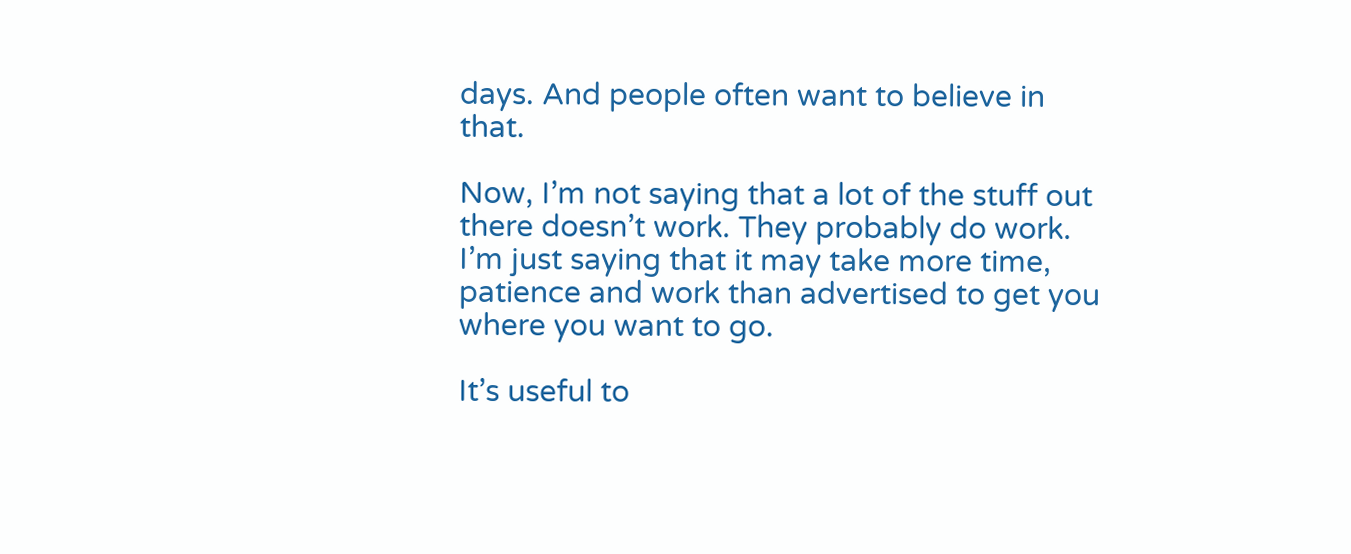days. And people often want to believe in that.

Now, I’m not saying that a lot of the stuff out there doesn’t work. They probably do work. I’m just saying that it may take more time, patience and work than advertised to get you where you want to go.

It’s useful to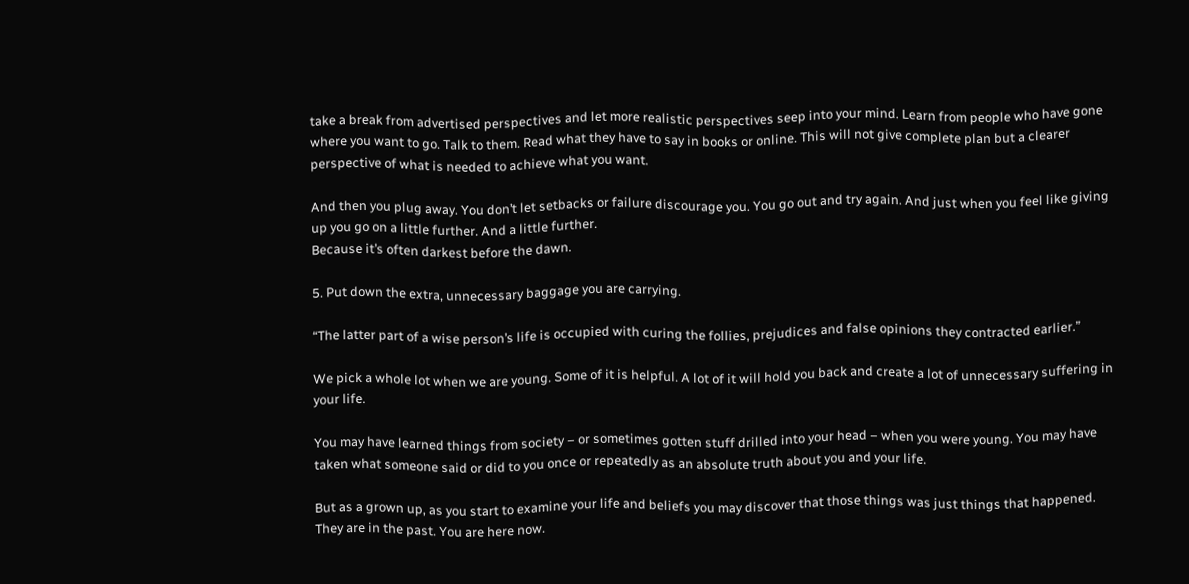take a break from advertised perspectives and let more realistic perspectives seep into your mind. Learn from people who have gone where you want to go. Talk to them. Read what they have to say in books or online. This will not give complete plan but a clearer perspective of what is needed to achieve what you want.

And then you plug away. You don’t let setbacks or failure discourage you. You go out and try again. And just when you feel like giving up you go on a little further. And a little further.
Because it’s often darkest before the dawn.

5. Put down the extra, unnecessary baggage you are carrying.

“The latter part of a wise person’s life is occupied with curing the follies, prejudices and false opinions they contracted earlier.”

We pick a whole lot when we are young. Some of it is helpful. A lot of it will hold you back and create a lot of unnecessary suffering in your life.

You may have learned things from society – or sometimes gotten stuff drilled into your head – when you were young. You may have taken what someone said or did to you once or repeatedly as an absolute truth about you and your life.

But as a grown up, as you start to examine your life and beliefs you may discover that those things was just things that happened. They are in the past. You are here now.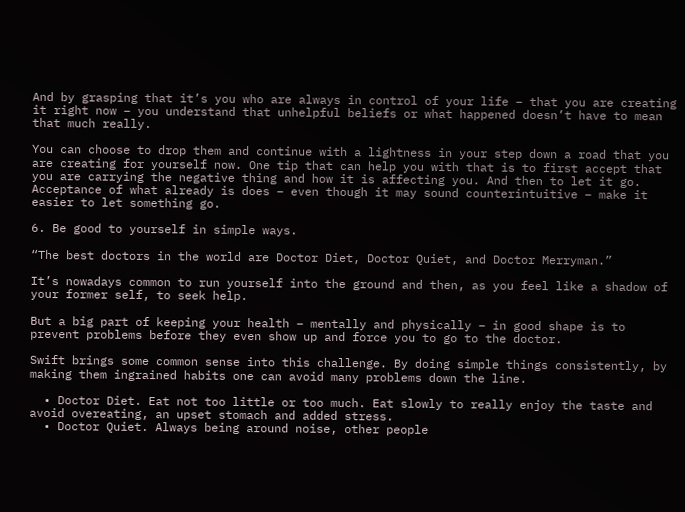And by grasping that it’s you who are always in control of your life – that you are creating it right now – you understand that unhelpful beliefs or what happened doesn’t have to mean that much really.

You can choose to drop them and continue with a lightness in your step down a road that you are creating for yourself now. One tip that can help you with that is to first accept that you are carrying the negative thing and how it is affecting you. And then to let it go. Acceptance of what already is does – even though it may sound counterintuitive – make it easier to let something go.

6. Be good to yourself in simple ways.

“The best doctors in the world are Doctor Diet, Doctor Quiet, and Doctor Merryman.”

It’s nowadays common to run yourself into the ground and then, as you feel like a shadow of your former self, to seek help.

But a big part of keeping your health – mentally and physically – in good shape is to prevent problems before they even show up and force you to go to the doctor.

Swift brings some common sense into this challenge. By doing simple things consistently, by making them ingrained habits one can avoid many problems down the line.

  • Doctor Diet. Eat not too little or too much. Eat slowly to really enjoy the taste and avoid overeating, an upset stomach and added stress.
  • Doctor Quiet. Always being around noise, other people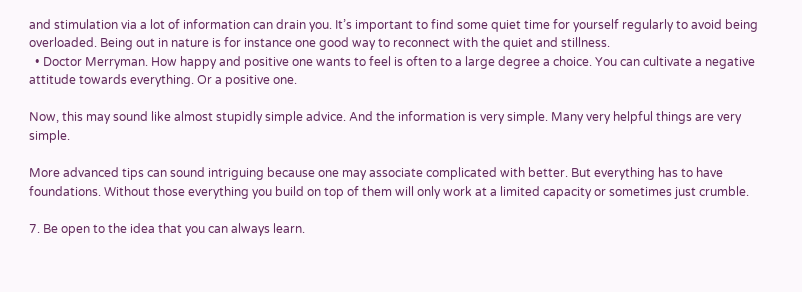and stimulation via a lot of information can drain you. It’s important to find some quiet time for yourself regularly to avoid being overloaded. Being out in nature is for instance one good way to reconnect with the quiet and stillness.
  • Doctor Merryman. How happy and positive one wants to feel is often to a large degree a choice. You can cultivate a negative attitude towards everything. Or a positive one.

Now, this may sound like almost stupidly simple advice. And the information is very simple. Many very helpful things are very simple.

More advanced tips can sound intriguing because one may associate complicated with better. But everything has to have foundations. Without those everything you build on top of them will only work at a limited capacity or sometimes just crumble.

7. Be open to the idea that you can always learn.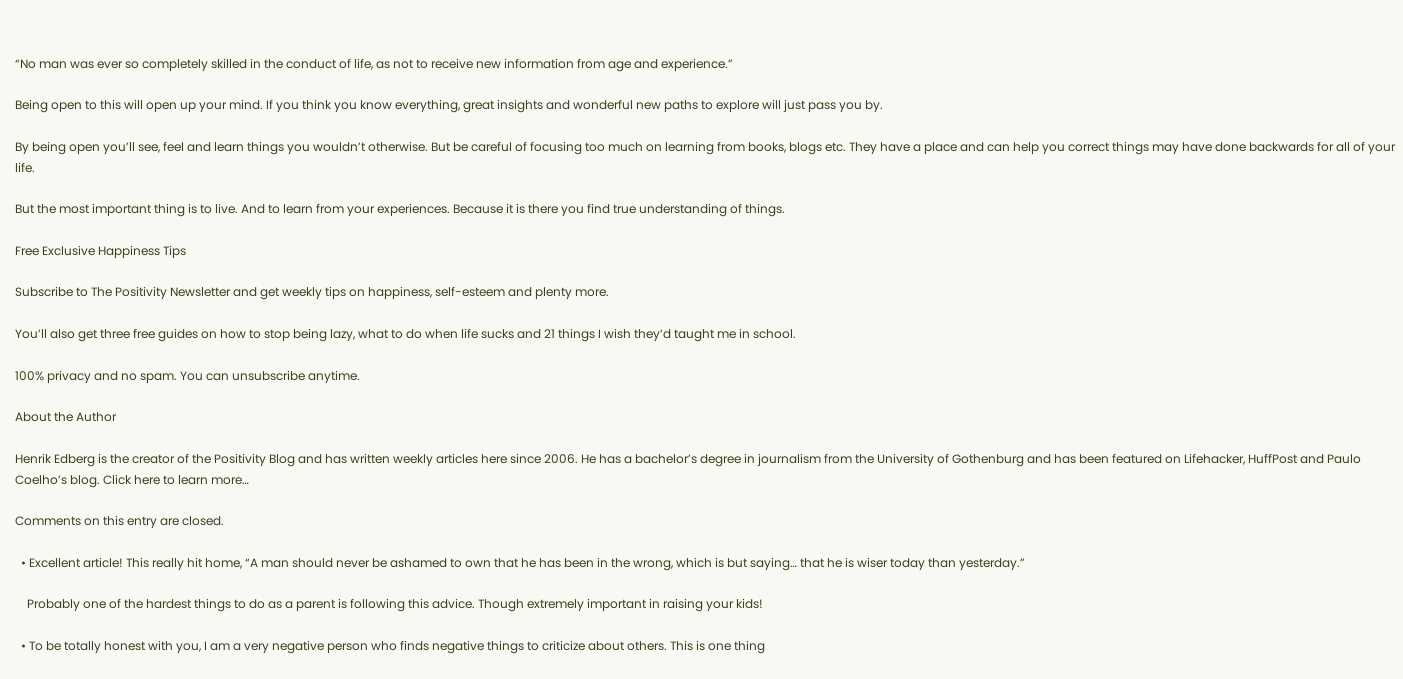“No man was ever so completely skilled in the conduct of life, as not to receive new information from age and experience.”

Being open to this will open up your mind. If you think you know everything, great insights and wonderful new paths to explore will just pass you by.

By being open you’ll see, feel and learn things you wouldn’t otherwise. But be careful of focusing too much on learning from books, blogs etc. They have a place and can help you correct things may have done backwards for all of your life.

But the most important thing is to live. And to learn from your experiences. Because it is there you find true understanding of things.

Free Exclusive Happiness Tips

Subscribe to The Positivity Newsletter and get weekly tips on happiness, self-esteem and plenty more.

You’ll also get three free guides on how to stop being lazy, what to do when life sucks and 21 things I wish they’d taught me in school.

100% privacy and no spam. You can unsubscribe anytime.

About the Author

Henrik Edberg is the creator of the Positivity Blog and has written weekly articles here since 2006. He has a bachelor’s degree in journalism from the University of Gothenburg and has been featured on Lifehacker, HuffPost and Paulo Coelho’s blog. Click here to learn more…

Comments on this entry are closed.

  • Excellent article! This really hit home, “A man should never be ashamed to own that he has been in the wrong, which is but saying… that he is wiser today than yesterday.”

    Probably one of the hardest things to do as a parent is following this advice. Though extremely important in raising your kids!

  • To be totally honest with you, I am a very negative person who finds negative things to criticize about others. This is one thing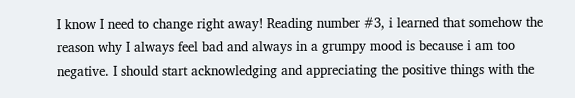I know I need to change right away! Reading number #3, i learned that somehow the reason why I always feel bad and always in a grumpy mood is because i am too negative. I should start acknowledging and appreciating the positive things with the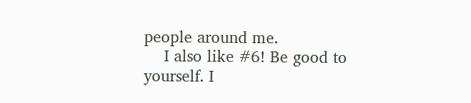people around me.
    I also like #6! Be good to yourself. I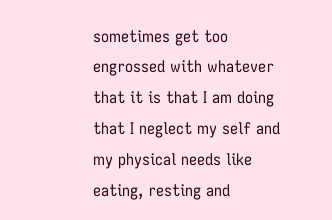sometimes get too engrossed with whatever that it is that I am doing that I neglect my self and my physical needs like eating, resting and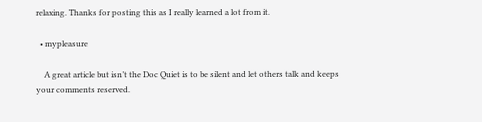relaxing. Thanks for posting this as I really learned a lot from it.

  • mypleasure

    A great article but isn’t the Doc Quiet is to be silent and let others talk and keeps your comments reserved.